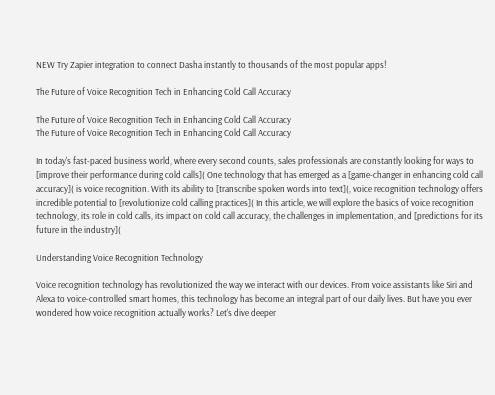NEW Try Zapier integration to connect Dasha instantly to thousands of the most popular apps!

The Future of Voice Recognition Tech in Enhancing Cold Call Accuracy

The Future of Voice Recognition Tech in Enhancing Cold Call Accuracy
The Future of Voice Recognition Tech in Enhancing Cold Call Accuracy

In today's fast-paced business world, where every second counts, sales professionals are constantly looking for ways to [improve their performance during cold calls]( One technology that has emerged as a [game-changer in enhancing cold call accuracy]( is voice recognition. With its ability to [transcribe spoken words into text](, voice recognition technology offers incredible potential to [revolutionize cold calling practices]( In this article, we will explore the basics of voice recognition technology, its role in cold calls, its impact on cold call accuracy, the challenges in implementation, and [predictions for its future in the industry](

Understanding Voice Recognition Technology

Voice recognition technology has revolutionized the way we interact with our devices. From voice assistants like Siri and Alexa to voice-controlled smart homes, this technology has become an integral part of our daily lives. But have you ever wondered how voice recognition actually works? Let's dive deeper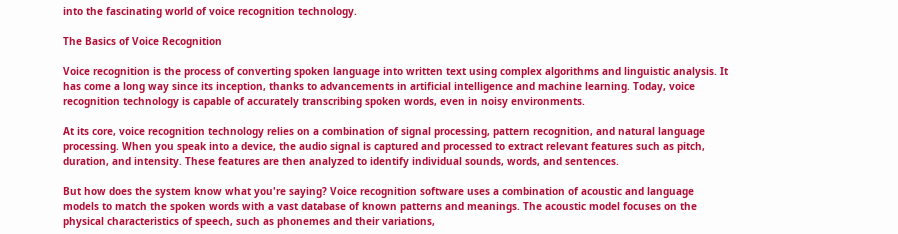into the fascinating world of voice recognition technology.

The Basics of Voice Recognition

Voice recognition is the process of converting spoken language into written text using complex algorithms and linguistic analysis. It has come a long way since its inception, thanks to advancements in artificial intelligence and machine learning. Today, voice recognition technology is capable of accurately transcribing spoken words, even in noisy environments.

At its core, voice recognition technology relies on a combination of signal processing, pattern recognition, and natural language processing. When you speak into a device, the audio signal is captured and processed to extract relevant features such as pitch, duration, and intensity. These features are then analyzed to identify individual sounds, words, and sentences.

But how does the system know what you're saying? Voice recognition software uses a combination of acoustic and language models to match the spoken words with a vast database of known patterns and meanings. The acoustic model focuses on the physical characteristics of speech, such as phonemes and their variations,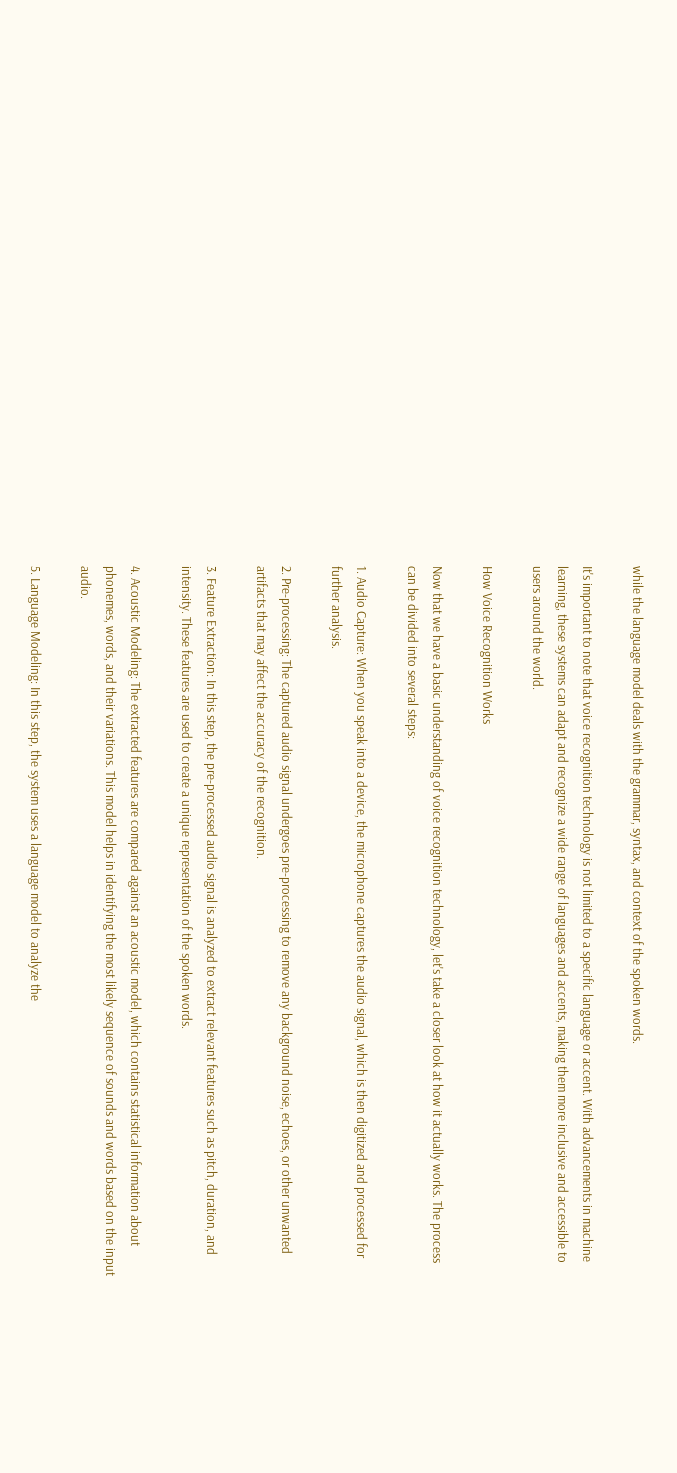while the language model deals with the grammar, syntax, and context of the spoken words.

It's important to note that voice recognition technology is not limited to a specific language or accent. With advancements in machine learning, these systems can adapt and recognize a wide range of languages and accents, making them more inclusive and accessible to users around the world.

How Voice Recognition Works

Now that we have a basic understanding of voice recognition technology, let's take a closer look at how it actually works. The process can be divided into several steps:

1. Audio Capture: When you speak into a device, the microphone captures the audio signal, which is then digitized and processed for further analysis.

2. Pre-processing: The captured audio signal undergoes pre-processing to remove any background noise, echoes, or other unwanted artifacts that may affect the accuracy of the recognition.

3. Feature Extraction: In this step, the pre-processed audio signal is analyzed to extract relevant features such as pitch, duration, and intensity. These features are used to create a unique representation of the spoken words.

4. Acoustic Modeling: The extracted features are compared against an acoustic model, which contains statistical information about phonemes, words, and their variations. This model helps in identifying the most likely sequence of sounds and words based on the input audio.

5. Language Modeling: In this step, the system uses a language model to analyze the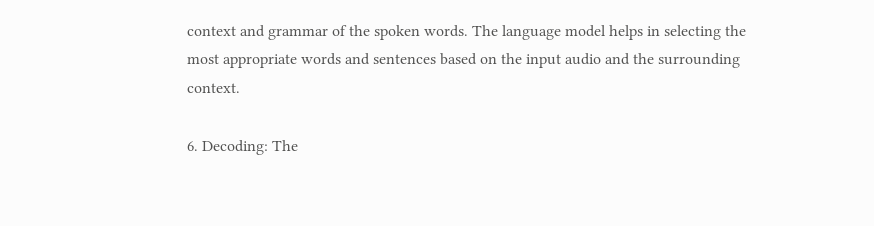context and grammar of the spoken words. The language model helps in selecting the most appropriate words and sentences based on the input audio and the surrounding context.

6. Decoding: The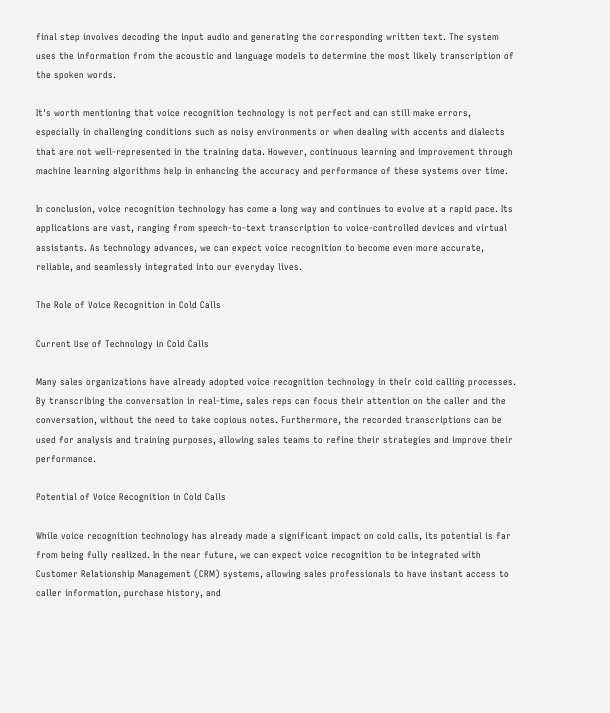final step involves decoding the input audio and generating the corresponding written text. The system uses the information from the acoustic and language models to determine the most likely transcription of the spoken words.

It's worth mentioning that voice recognition technology is not perfect and can still make errors, especially in challenging conditions such as noisy environments or when dealing with accents and dialects that are not well-represented in the training data. However, continuous learning and improvement through machine learning algorithms help in enhancing the accuracy and performance of these systems over time.

In conclusion, voice recognition technology has come a long way and continues to evolve at a rapid pace. Its applications are vast, ranging from speech-to-text transcription to voice-controlled devices and virtual assistants. As technology advances, we can expect voice recognition to become even more accurate, reliable, and seamlessly integrated into our everyday lives.

The Role of Voice Recognition in Cold Calls

Current Use of Technology in Cold Calls

Many sales organizations have already adopted voice recognition technology in their cold calling processes. By transcribing the conversation in real-time, sales reps can focus their attention on the caller and the conversation, without the need to take copious notes. Furthermore, the recorded transcriptions can be used for analysis and training purposes, allowing sales teams to refine their strategies and improve their performance.

Potential of Voice Recognition in Cold Calls

While voice recognition technology has already made a significant impact on cold calls, its potential is far from being fully realized. In the near future, we can expect voice recognition to be integrated with Customer Relationship Management (CRM) systems, allowing sales professionals to have instant access to caller information, purchase history, and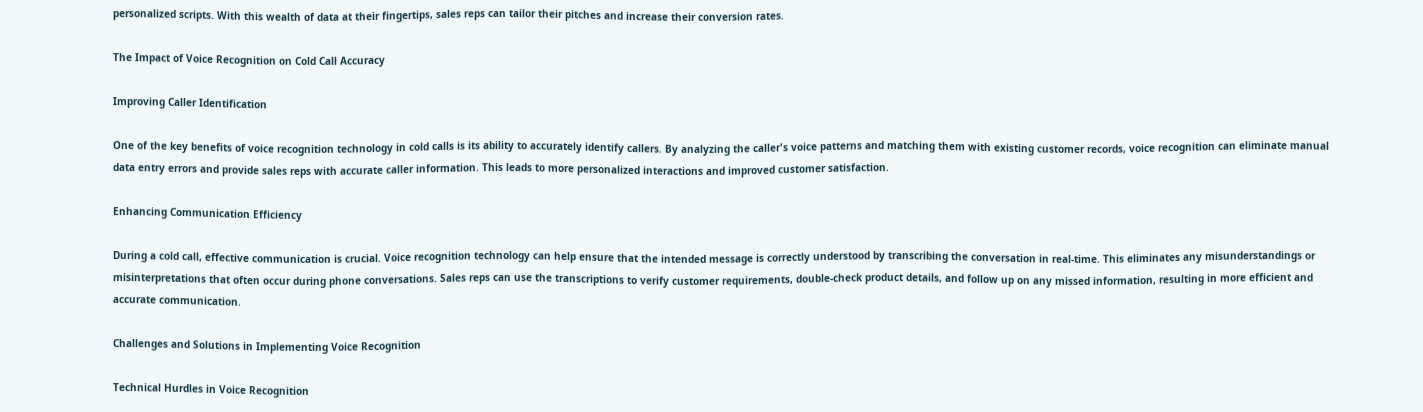personalized scripts. With this wealth of data at their fingertips, sales reps can tailor their pitches and increase their conversion rates.

The Impact of Voice Recognition on Cold Call Accuracy

Improving Caller Identification

One of the key benefits of voice recognition technology in cold calls is its ability to accurately identify callers. By analyzing the caller's voice patterns and matching them with existing customer records, voice recognition can eliminate manual data entry errors and provide sales reps with accurate caller information. This leads to more personalized interactions and improved customer satisfaction.

Enhancing Communication Efficiency

During a cold call, effective communication is crucial. Voice recognition technology can help ensure that the intended message is correctly understood by transcribing the conversation in real-time. This eliminates any misunderstandings or misinterpretations that often occur during phone conversations. Sales reps can use the transcriptions to verify customer requirements, double-check product details, and follow up on any missed information, resulting in more efficient and accurate communication.

Challenges and Solutions in Implementing Voice Recognition

Technical Hurdles in Voice Recognition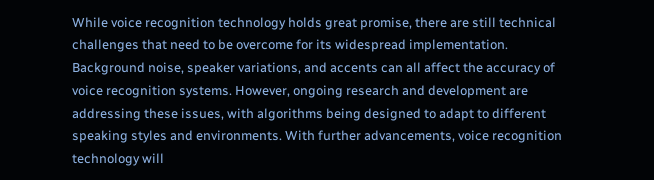While voice recognition technology holds great promise, there are still technical challenges that need to be overcome for its widespread implementation. Background noise, speaker variations, and accents can all affect the accuracy of voice recognition systems. However, ongoing research and development are addressing these issues, with algorithms being designed to adapt to different speaking styles and environments. With further advancements, voice recognition technology will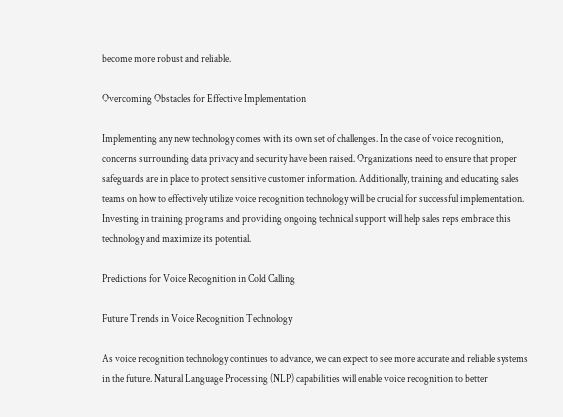become more robust and reliable.

Overcoming Obstacles for Effective Implementation

Implementing any new technology comes with its own set of challenges. In the case of voice recognition, concerns surrounding data privacy and security have been raised. Organizations need to ensure that proper safeguards are in place to protect sensitive customer information. Additionally, training and educating sales teams on how to effectively utilize voice recognition technology will be crucial for successful implementation. Investing in training programs and providing ongoing technical support will help sales reps embrace this technology and maximize its potential.

Predictions for Voice Recognition in Cold Calling

Future Trends in Voice Recognition Technology

As voice recognition technology continues to advance, we can expect to see more accurate and reliable systems in the future. Natural Language Processing (NLP) capabilities will enable voice recognition to better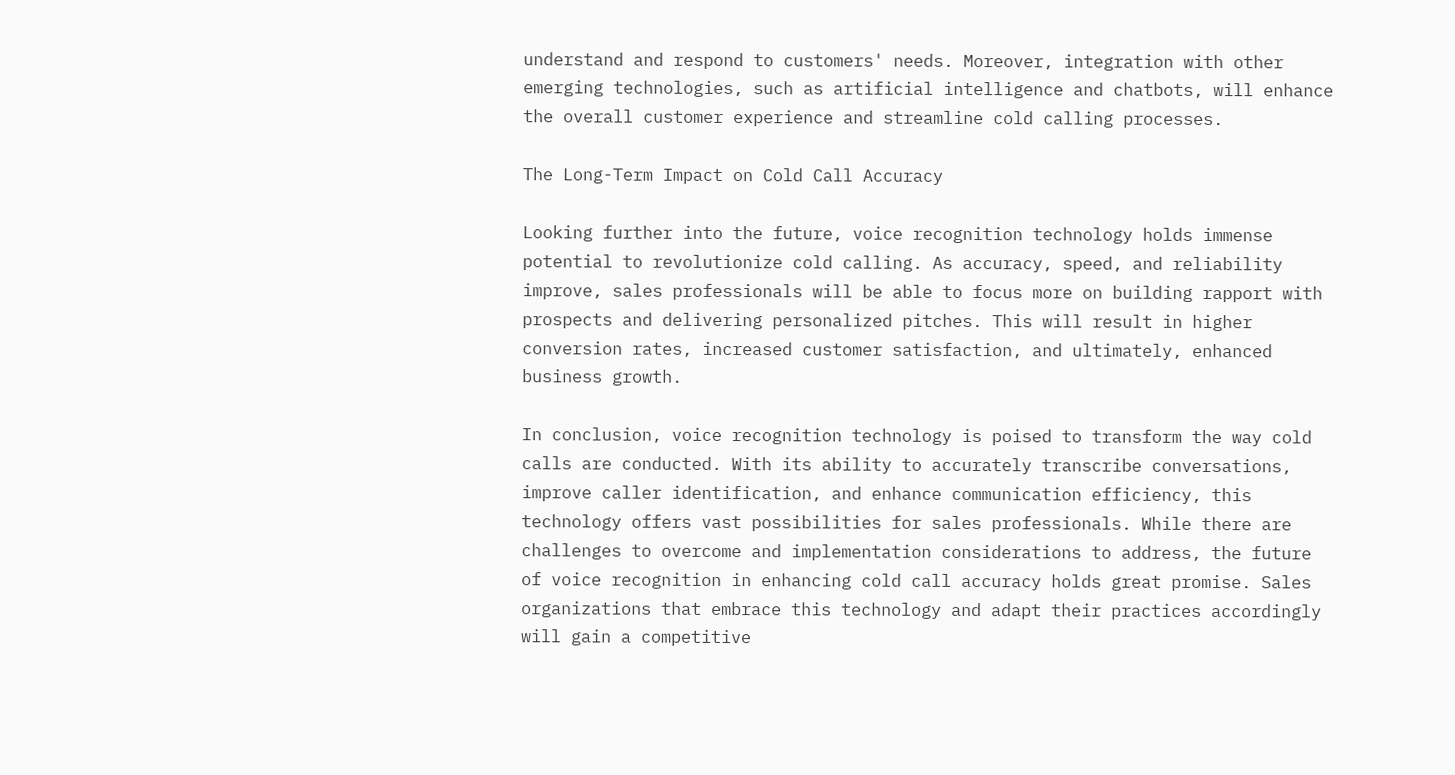understand and respond to customers' needs. Moreover, integration with other emerging technologies, such as artificial intelligence and chatbots, will enhance the overall customer experience and streamline cold calling processes.

The Long-Term Impact on Cold Call Accuracy

Looking further into the future, voice recognition technology holds immense potential to revolutionize cold calling. As accuracy, speed, and reliability improve, sales professionals will be able to focus more on building rapport with prospects and delivering personalized pitches. This will result in higher conversion rates, increased customer satisfaction, and ultimately, enhanced business growth.

In conclusion, voice recognition technology is poised to transform the way cold calls are conducted. With its ability to accurately transcribe conversations, improve caller identification, and enhance communication efficiency, this technology offers vast possibilities for sales professionals. While there are challenges to overcome and implementation considerations to address, the future of voice recognition in enhancing cold call accuracy holds great promise. Sales organizations that embrace this technology and adapt their practices accordingly will gain a competitive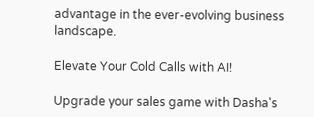advantage in the ever-evolving business landscape.

Elevate Your Cold Calls with AI!

Upgrade your sales game with Dasha's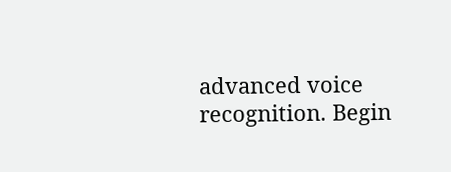advanced voice recognition. Begin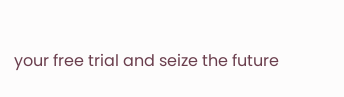your free trial and seize the future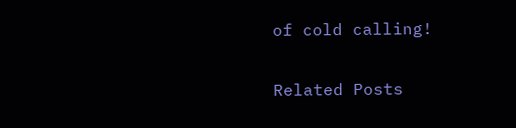of cold calling!

Related Posts